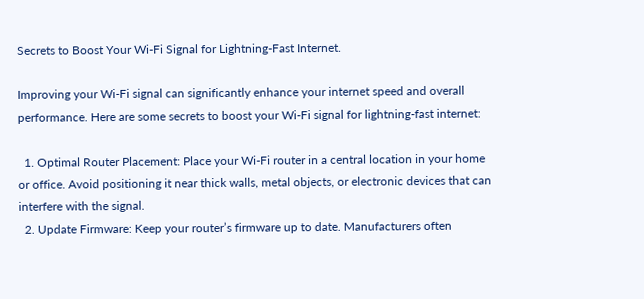Secrets to Boost Your Wi-Fi Signal for Lightning-Fast Internet.

Improving your Wi-Fi signal can significantly enhance your internet speed and overall performance. Here are some secrets to boost your Wi-Fi signal for lightning-fast internet:

  1. Optimal Router Placement: Place your Wi-Fi router in a central location in your home or office. Avoid positioning it near thick walls, metal objects, or electronic devices that can interfere with the signal.
  2. Update Firmware: Keep your router’s firmware up to date. Manufacturers often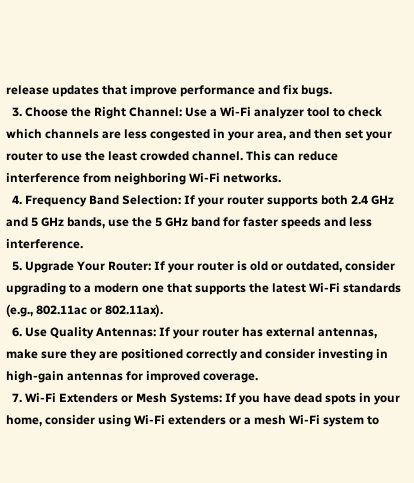release updates that improve performance and fix bugs.
  3. Choose the Right Channel: Use a Wi-Fi analyzer tool to check which channels are less congested in your area, and then set your router to use the least crowded channel. This can reduce interference from neighboring Wi-Fi networks.
  4. Frequency Band Selection: If your router supports both 2.4 GHz and 5 GHz bands, use the 5 GHz band for faster speeds and less interference.
  5. Upgrade Your Router: If your router is old or outdated, consider upgrading to a modern one that supports the latest Wi-Fi standards (e.g., 802.11ac or 802.11ax).
  6. Use Quality Antennas: If your router has external antennas, make sure they are positioned correctly and consider investing in high-gain antennas for improved coverage.
  7. Wi-Fi Extenders or Mesh Systems: If you have dead spots in your home, consider using Wi-Fi extenders or a mesh Wi-Fi system to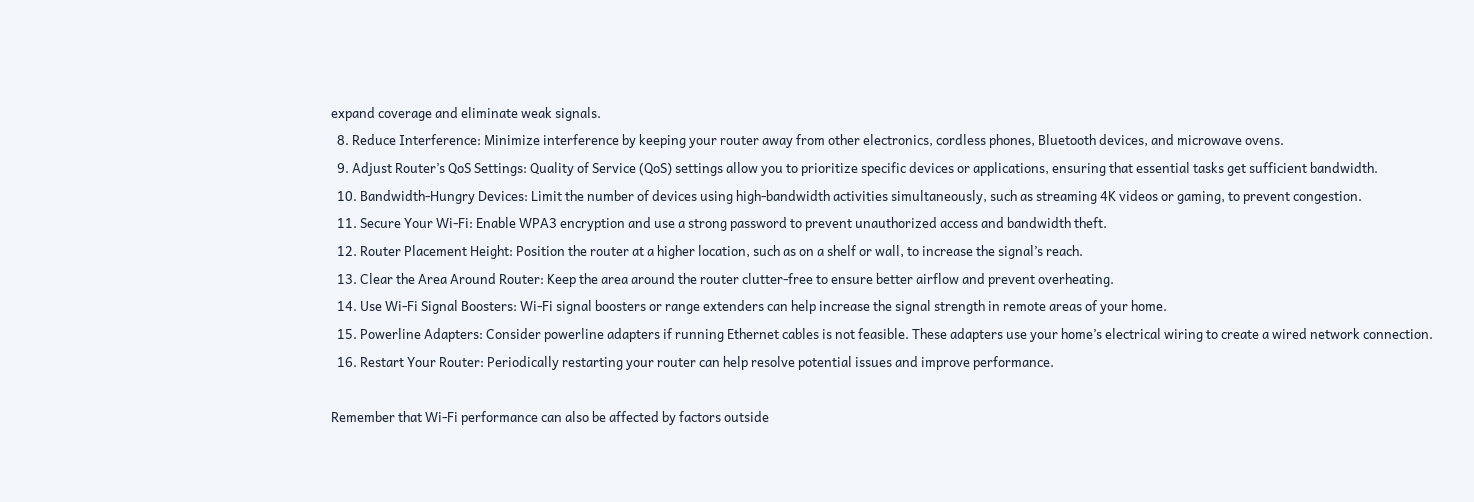expand coverage and eliminate weak signals.
  8. Reduce Interference: Minimize interference by keeping your router away from other electronics, cordless phones, Bluetooth devices, and microwave ovens.
  9. Adjust Router’s QoS Settings: Quality of Service (QoS) settings allow you to prioritize specific devices or applications, ensuring that essential tasks get sufficient bandwidth.
  10. Bandwidth-Hungry Devices: Limit the number of devices using high-bandwidth activities simultaneously, such as streaming 4K videos or gaming, to prevent congestion.
  11. Secure Your Wi-Fi: Enable WPA3 encryption and use a strong password to prevent unauthorized access and bandwidth theft.
  12. Router Placement Height: Position the router at a higher location, such as on a shelf or wall, to increase the signal’s reach.
  13. Clear the Area Around Router: Keep the area around the router clutter-free to ensure better airflow and prevent overheating.
  14. Use Wi-Fi Signal Boosters: Wi-Fi signal boosters or range extenders can help increase the signal strength in remote areas of your home.
  15. Powerline Adapters: Consider powerline adapters if running Ethernet cables is not feasible. These adapters use your home’s electrical wiring to create a wired network connection.
  16. Restart Your Router: Periodically restarting your router can help resolve potential issues and improve performance.

Remember that Wi-Fi performance can also be affected by factors outside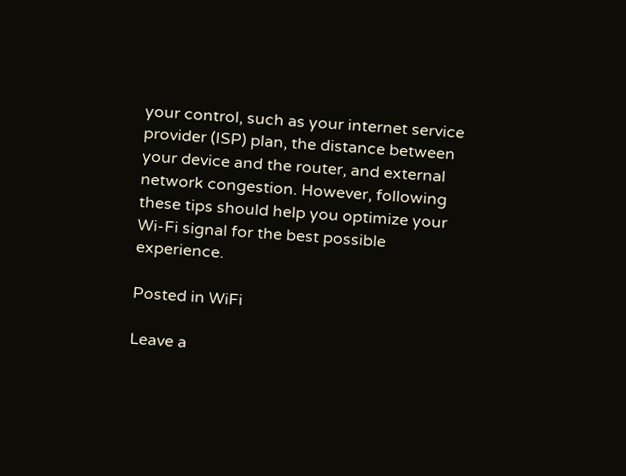your control, such as your internet service provider (ISP) plan, the distance between your device and the router, and external network congestion. However, following these tips should help you optimize your Wi-Fi signal for the best possible experience.

Posted in WiFi

Leave a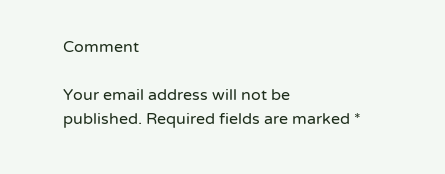Comment

Your email address will not be published. Required fields are marked *